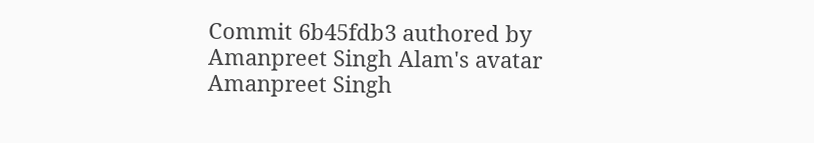Commit 6b45fdb3 authored by Amanpreet Singh Alam's avatar Amanpreet Singh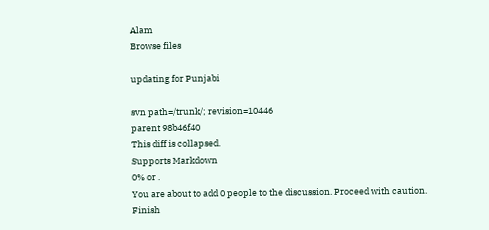Alam
Browse files

updating for Punjabi

svn path=/trunk/; revision=10446
parent 98b46f40
This diff is collapsed.
Supports Markdown
0% or .
You are about to add 0 people to the discussion. Proceed with caution.
Finish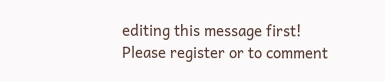editing this message first!
Please register or to comment